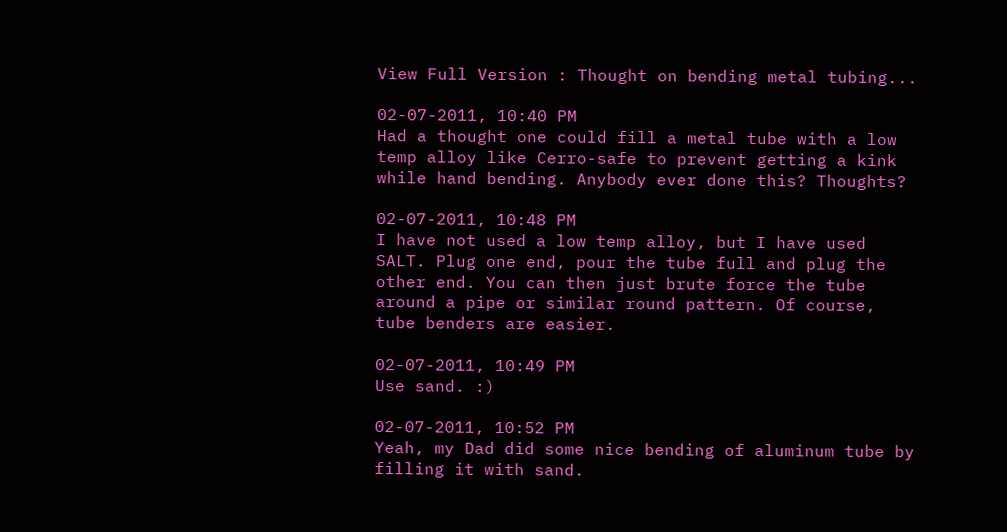View Full Version : Thought on bending metal tubing...

02-07-2011, 10:40 PM
Had a thought one could fill a metal tube with a low temp alloy like Cerro-safe to prevent getting a kink while hand bending. Anybody ever done this? Thoughts?

02-07-2011, 10:48 PM
I have not used a low temp alloy, but I have used SALT. Plug one end, pour the tube full and plug the other end. You can then just brute force the tube around a pipe or similar round pattern. Of course, tube benders are easier.

02-07-2011, 10:49 PM
Use sand. :)

02-07-2011, 10:52 PM
Yeah, my Dad did some nice bending of aluminum tube by filling it with sand.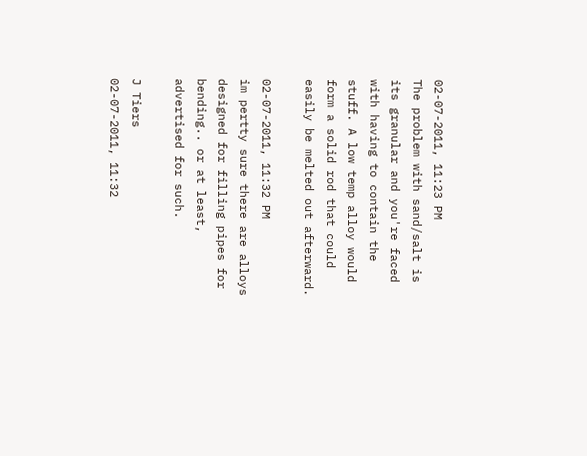02-07-2011, 11:23 PM
The problem with sand/salt is its granular and you're faced with having to contain the stuff. A low temp alloy would form a solid rod that could easily be melted out afterward.

02-07-2011, 11:32 PM
im pertty sure there are alloys designed for filling pipes for bending.. or at least, advertised for such.

J Tiers
02-07-2011, 11:32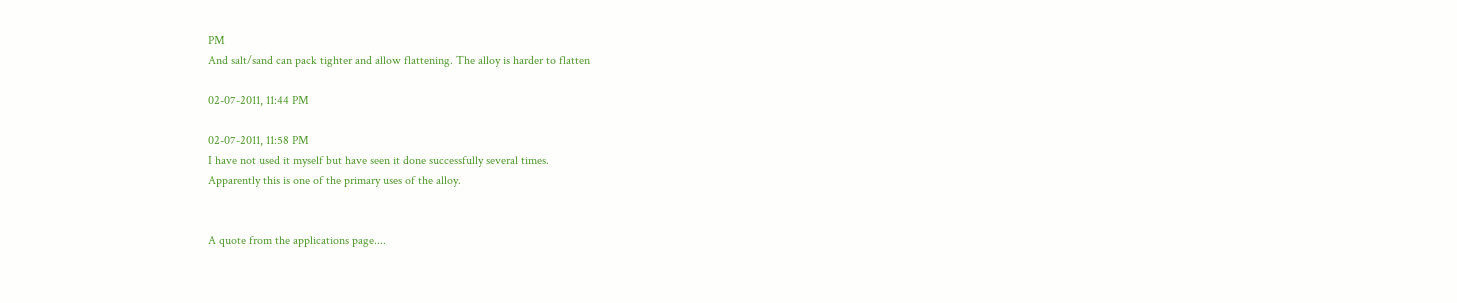PM
And salt/sand can pack tighter and allow flattening. The alloy is harder to flatten

02-07-2011, 11:44 PM

02-07-2011, 11:58 PM
I have not used it myself but have seen it done successfully several times.
Apparently this is one of the primary uses of the alloy.


A quote from the applications page....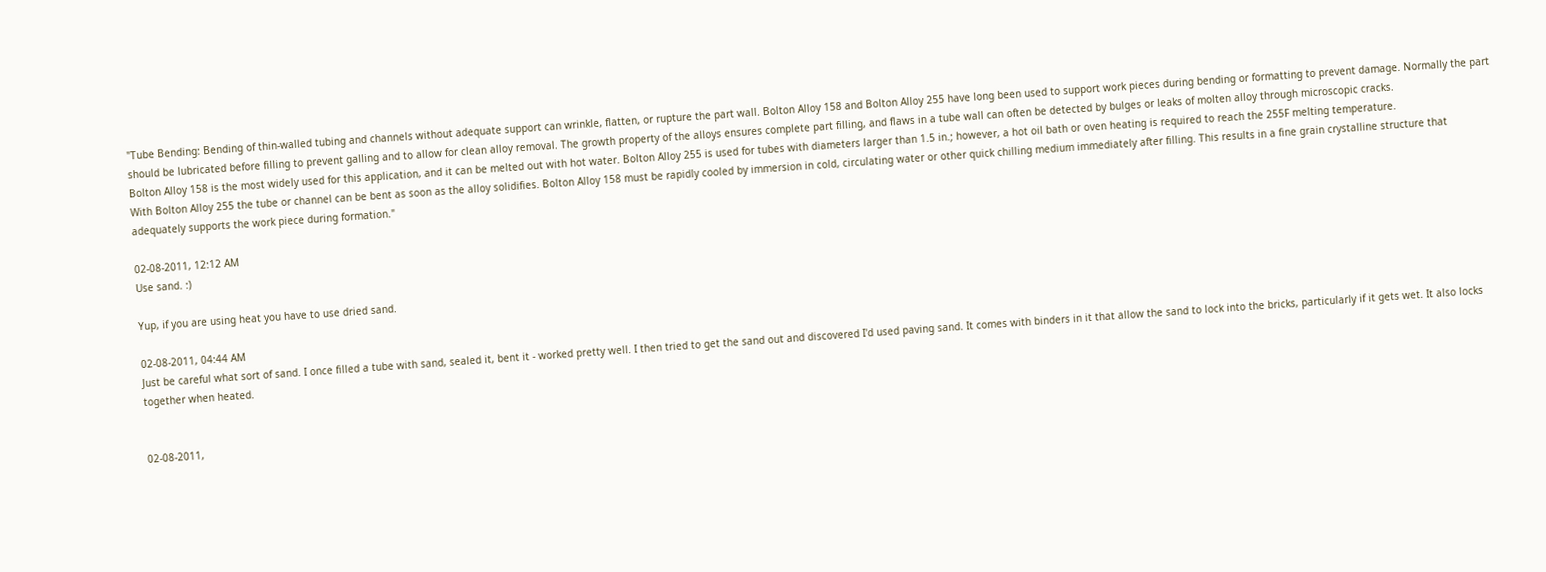"Tube Bending: Bending of thin-walled tubing and channels without adequate support can wrinkle, flatten, or rupture the part wall. Bolton Alloy 158 and Bolton Alloy 255 have long been used to support work pieces during bending or formatting to prevent damage. Normally the part should be lubricated before filling to prevent galling and to allow for clean alloy removal. The growth property of the alloys ensures complete part filling, and flaws in a tube wall can often be detected by bulges or leaks of molten alloy through microscopic cracks.
Bolton Alloy 158 is the most widely used for this application, and it can be melted out with hot water. Bolton Alloy 255 is used for tubes with diameters larger than 1.5 in.; however, a hot oil bath or oven heating is required to reach the 255F melting temperature.
With Bolton Alloy 255 the tube or channel can be bent as soon as the alloy solidifies. Bolton Alloy 158 must be rapidly cooled by immersion in cold, circulating water or other quick chilling medium immediately after filling. This results in a fine grain crystalline structure that adequately supports the work piece during formation."

02-08-2011, 12:12 AM
Use sand. :)

Yup, if you are using heat you have to use dried sand.

02-08-2011, 04:44 AM
Just be careful what sort of sand. I once filled a tube with sand, sealed it, bent it - worked pretty well. I then tried to get the sand out and discovered I'd used paving sand. It comes with binders in it that allow the sand to lock into the bricks, particularly if it gets wet. It also locks together when heated.


02-08-2011,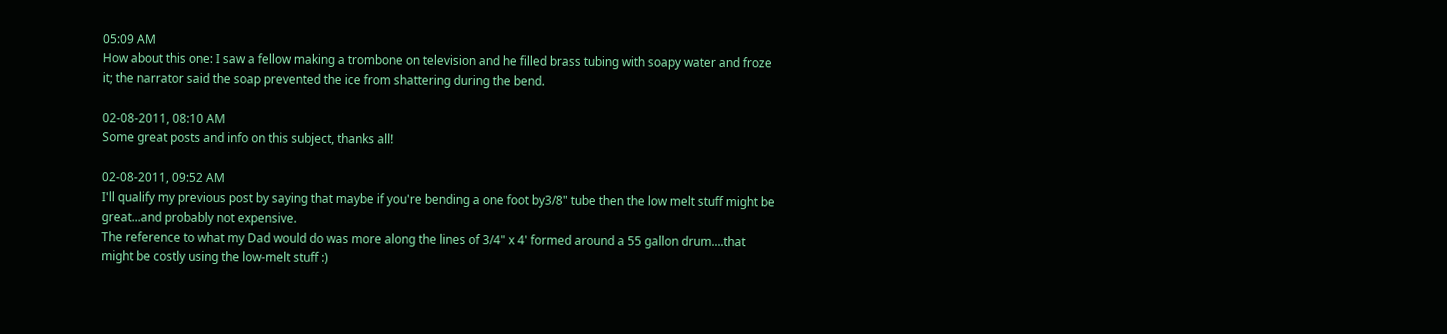05:09 AM
How about this one: I saw a fellow making a trombone on television and he filled brass tubing with soapy water and froze it; the narrator said the soap prevented the ice from shattering during the bend.

02-08-2011, 08:10 AM
Some great posts and info on this subject, thanks all!

02-08-2011, 09:52 AM
I'll qualify my previous post by saying that maybe if you're bending a one foot by3/8" tube then the low melt stuff might be great...and probably not expensive.
The reference to what my Dad would do was more along the lines of 3/4" x 4' formed around a 55 gallon drum....that might be costly using the low-melt stuff :)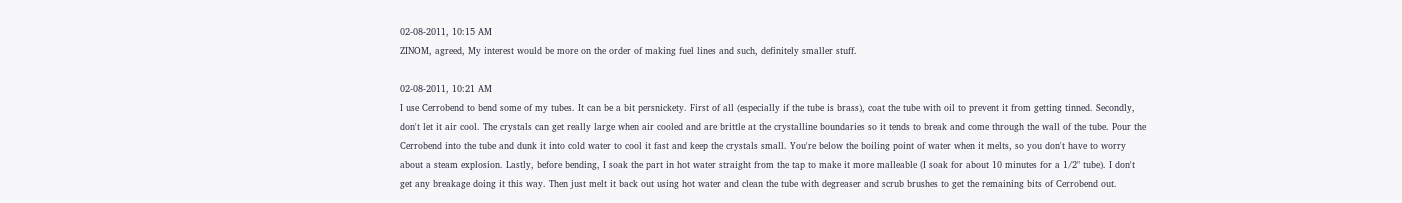02-08-2011, 10:15 AM
ZINOM, agreed, My interest would be more on the order of making fuel lines and such, definitely smaller stuff.

02-08-2011, 10:21 AM
I use Cerrobend to bend some of my tubes. It can be a bit persnickety. First of all (especially if the tube is brass), coat the tube with oil to prevent it from getting tinned. Secondly, don't let it air cool. The crystals can get really large when air cooled and are brittle at the crystalline boundaries so it tends to break and come through the wall of the tube. Pour the Cerrobend into the tube and dunk it into cold water to cool it fast and keep the crystals small. You're below the boiling point of water when it melts, so you don't have to worry about a steam explosion. Lastly, before bending, I soak the part in hot water straight from the tap to make it more malleable (I soak for about 10 minutes for a 1/2" tube). I don't get any breakage doing it this way. Then just melt it back out using hot water and clean the tube with degreaser and scrub brushes to get the remaining bits of Cerrobend out.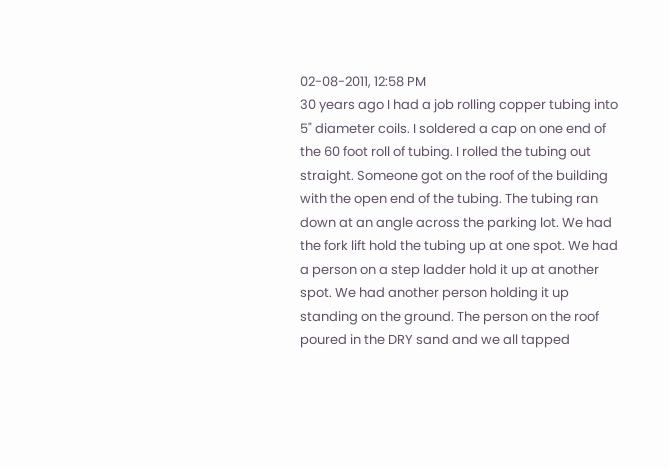02-08-2011, 12:58 PM
30 years ago I had a job rolling copper tubing into 5" diameter coils. I soldered a cap on one end of the 60 foot roll of tubing. I rolled the tubing out straight. Someone got on the roof of the building with the open end of the tubing. The tubing ran down at an angle across the parking lot. We had the fork lift hold the tubing up at one spot. We had a person on a step ladder hold it up at another spot. We had another person holding it up standing on the ground. The person on the roof poured in the DRY sand and we all tapped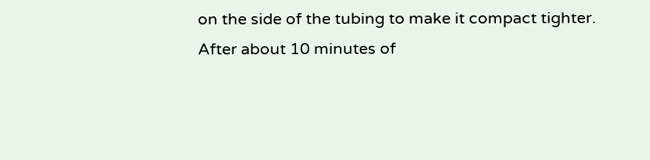on the side of the tubing to make it compact tighter. After about 10 minutes of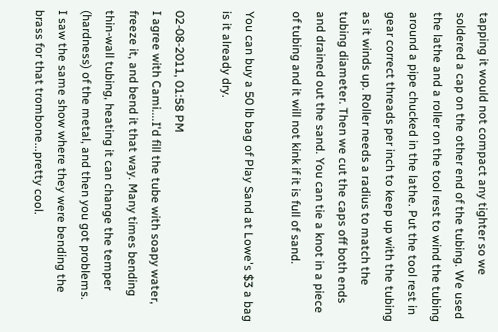tapping it would not compact any tighter so we soldered a cap on the other end of the tubing. We used the lathe and a roller on the tool rest to wind the tubing around a pipe chucked in the lathe. Put the tool rest in gear correct threads per inch to keep up with the tubing as it winds up. Roller needs a radius to match the tubing diameter. Then we cut the caps off both ends and drained out the sand. You can tie a knot in a piece of tubing and it will not kink if it is full of sand.

You can buy a 50 lb bag of Play Sand at Lowe's $3 a bag is it already dry.

02-08-2011, 01:58 PM
I agree with Cami....I'd fill the tube with soapy water, freeze it, and bend it that way. Many times bending thin-wall tubing, heating it can change the temper (hardness) of the metal, and then you got problems.
I saw the same show where they were bending the brass for that trombone...pretty cool.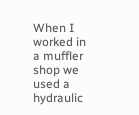When I worked in a muffler shop we used a hydraulic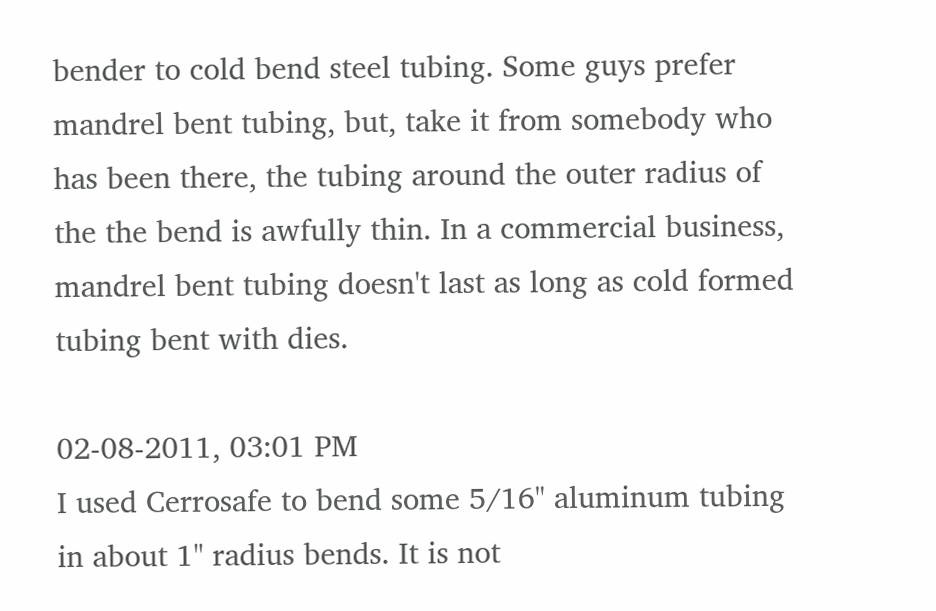bender to cold bend steel tubing. Some guys prefer mandrel bent tubing, but, take it from somebody who has been there, the tubing around the outer radius of the the bend is awfully thin. In a commercial business, mandrel bent tubing doesn't last as long as cold formed tubing bent with dies.

02-08-2011, 03:01 PM
I used Cerrosafe to bend some 5/16" aluminum tubing in about 1" radius bends. It is not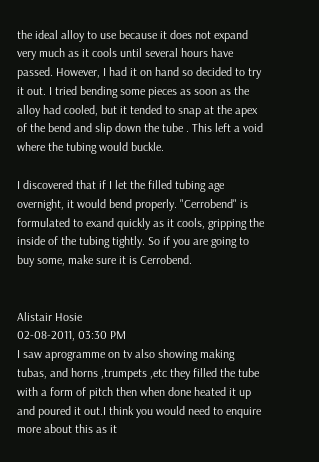the ideal alloy to use because it does not expand very much as it cools until several hours have passed. However, I had it on hand so decided to try it out. I tried bending some pieces as soon as the alloy had cooled, but it tended to snap at the apex of the bend and slip down the tube . This left a void where the tubing would buckle.

I discovered that if I let the filled tubing age overnight, it would bend properly. "Cerrobend" is formulated to exand quickly as it cools, gripping the inside of the tubing tightly. So if you are going to buy some, make sure it is Cerrobend.


Alistair Hosie
02-08-2011, 03:30 PM
I saw aprogramme on tv also showing making tubas, and horns ,trumpets ,etc they filled the tube with a form of pitch then when done heated it up and poured it out.I think you would need to enquire more about this as it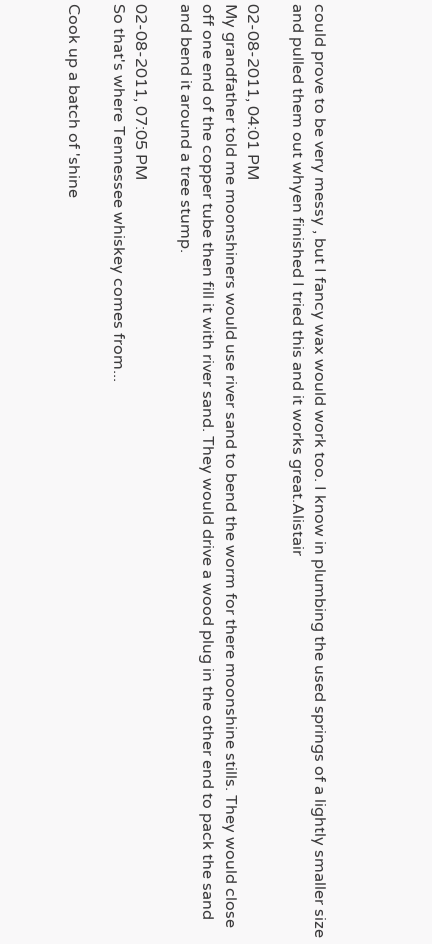could prove to be very messy , but I fancy wax would work too. I know in plumbing the used springs of a lightly smaller size and pulled them out whyen finished I tried this and it works great.Alistair

02-08-2011, 04:01 PM
My grandfather told me moonshiners would use river sand to bend the worm for there moonshine stills. They would close off one end of the copper tube then fill it with river sand. They would drive a wood plug in the other end to pack the sand and bend it around a tree stump.

02-08-2011, 07:05 PM
So that's where Tennessee whiskey comes from...

Cook up a batch of 'shine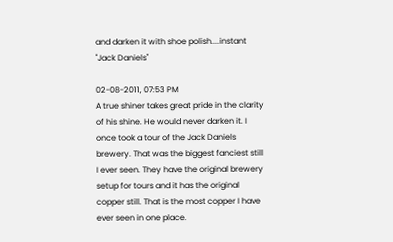and darken it with shoe polish....instant "Jack Daniels"

02-08-2011, 07:53 PM
A true shiner takes great pride in the clarity of his shine. He would never darken it. I once took a tour of the Jack Daniels brewery. That was the biggest fanciest still I ever seen. They have the original brewery setup for tours and it has the original copper still. That is the most copper I have ever seen in one place.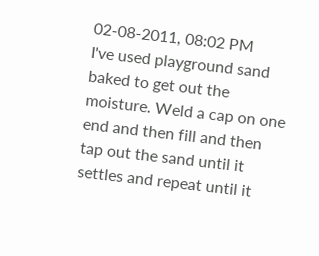02-08-2011, 08:02 PM
I've used playground sand baked to get out the moisture. Weld a cap on one end and then fill and then tap out the sand until it settles and repeat until it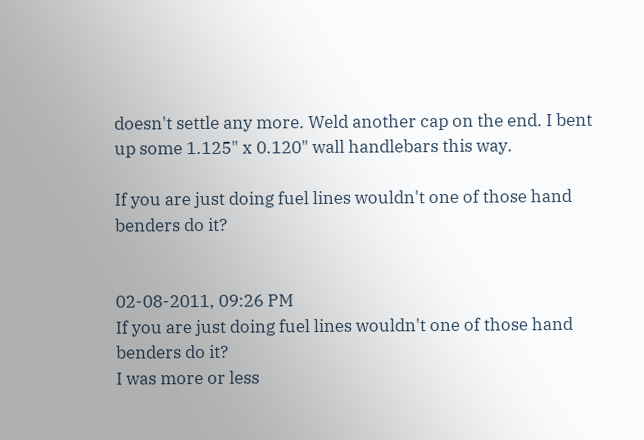doesn't settle any more. Weld another cap on the end. I bent up some 1.125" x 0.120" wall handlebars this way.

If you are just doing fuel lines wouldn't one of those hand benders do it?


02-08-2011, 09:26 PM
If you are just doing fuel lines wouldn't one of those hand benders do it?
I was more or less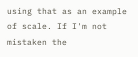using that as an example of scale. If I'm not mistaken the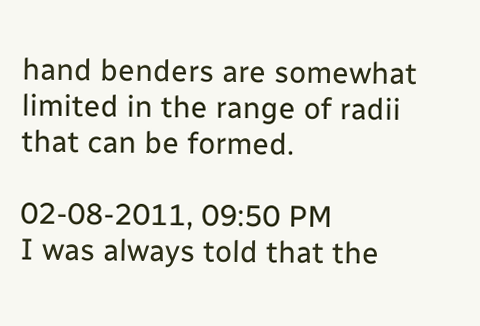hand benders are somewhat limited in the range of radii that can be formed.

02-08-2011, 09:50 PM
I was always told that the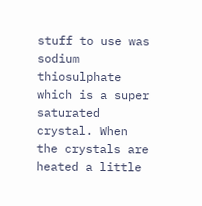stuff to use was sodium thiosulphate which is a super saturated crystal. When the crystals are heated a little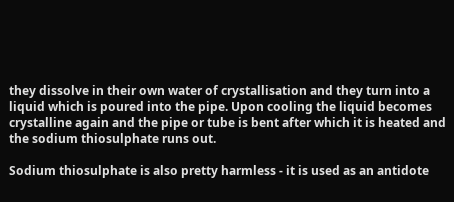they dissolve in their own water of crystallisation and they turn into a liquid which is poured into the pipe. Upon cooling the liquid becomes crystalline again and the pipe or tube is bent after which it is heated and the sodium thiosulphate runs out.

Sodium thiosulphate is also pretty harmless - it is used as an antidote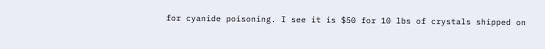for cyanide poisoning. I see it is $50 for 10 lbs of crystals shipped on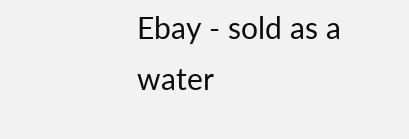Ebay - sold as a water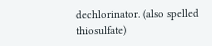dechlorinator. (also spelled thiosulfate)